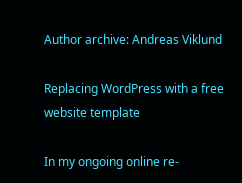Author archive: Andreas Viklund

Replacing WordPress with a free website template

In my ongoing online re-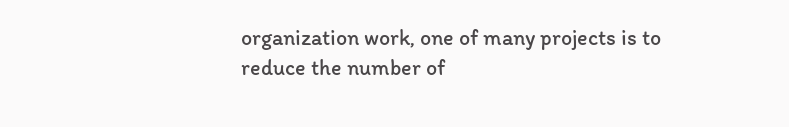organization work, one of many projects is to reduce the number of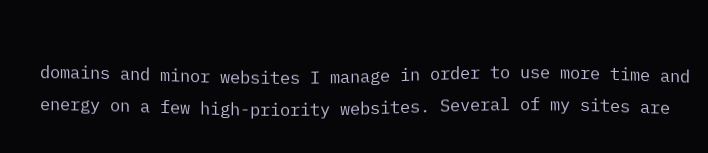domains and minor websites I manage in order to use more time and energy on a few high-priority websites. Several of my sites are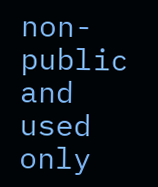non-public and used only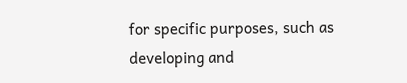for specific purposes, such as developing and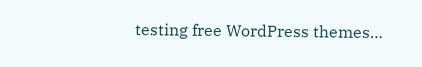testing free WordPress themes…